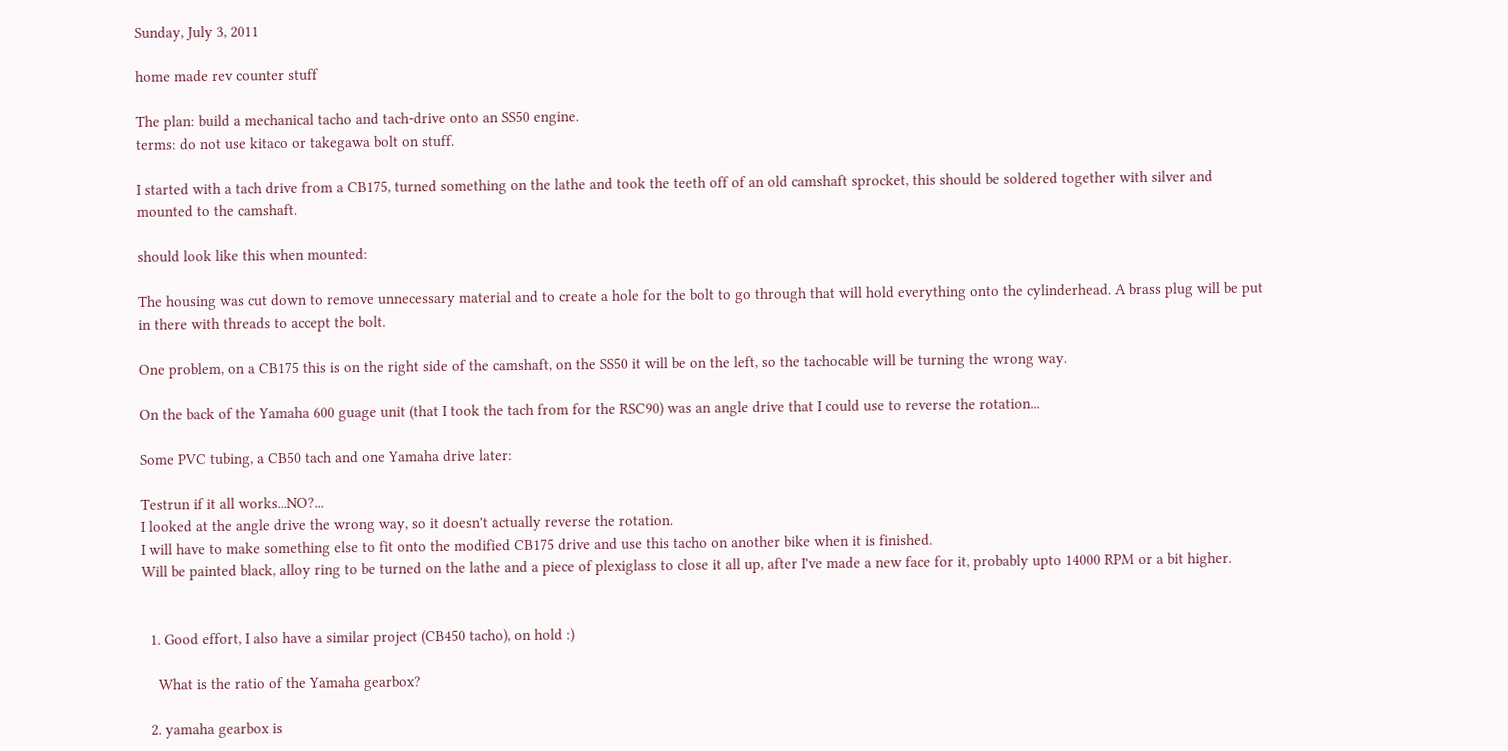Sunday, July 3, 2011

home made rev counter stuff

The plan: build a mechanical tacho and tach-drive onto an SS50 engine.
terms: do not use kitaco or takegawa bolt on stuff.

I started with a tach drive from a CB175, turned something on the lathe and took the teeth off of an old camshaft sprocket, this should be soldered together with silver and mounted to the camshaft.

should look like this when mounted:

The housing was cut down to remove unnecessary material and to create a hole for the bolt to go through that will hold everything onto the cylinderhead. A brass plug will be put in there with threads to accept the bolt.

One problem, on a CB175 this is on the right side of the camshaft, on the SS50 it will be on the left, so the tachocable will be turning the wrong way.

On the back of the Yamaha 600 guage unit (that I took the tach from for the RSC90) was an angle drive that I could use to reverse the rotation...

Some PVC tubing, a CB50 tach and one Yamaha drive later:

Testrun if it all works...NO?...
I looked at the angle drive the wrong way, so it doesn't actually reverse the rotation.
I will have to make something else to fit onto the modified CB175 drive and use this tacho on another bike when it is finished.
Will be painted black, alloy ring to be turned on the lathe and a piece of plexiglass to close it all up, after I've made a new face for it, probably upto 14000 RPM or a bit higher.


  1. Good effort, I also have a similar project (CB450 tacho), on hold :)

    What is the ratio of the Yamaha gearbox?

  2. yamaha gearbox is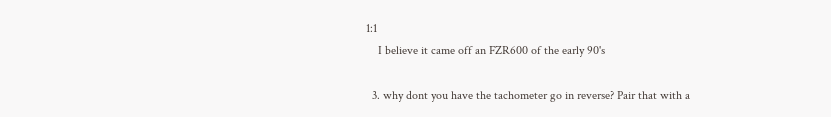1:1
    I believe it came off an FZR600 of the early 90's

  3. why dont you have the tachometer go in reverse? Pair that with a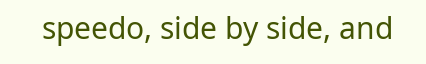speedo, side by side, and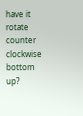have it rotate counter clockwise bottom up?